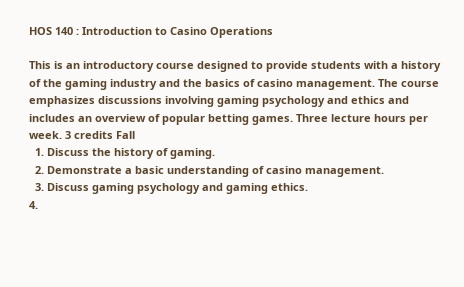HOS 140 : Introduction to Casino Operations

This is an introductory course designed to provide students with a history of the gaming industry and the basics of casino management. The course emphasizes discussions involving gaming psychology and ethics and includes an overview of popular betting games. Three lecture hours per week. 3 credits Fall
  1. Discuss the history of gaming.
  2. Demonstrate a basic understanding of casino management.
  3. Discuss gaming psychology and gaming ethics.
4.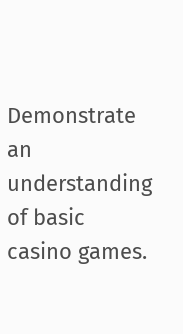Demonstrate an understanding of basic casino games.